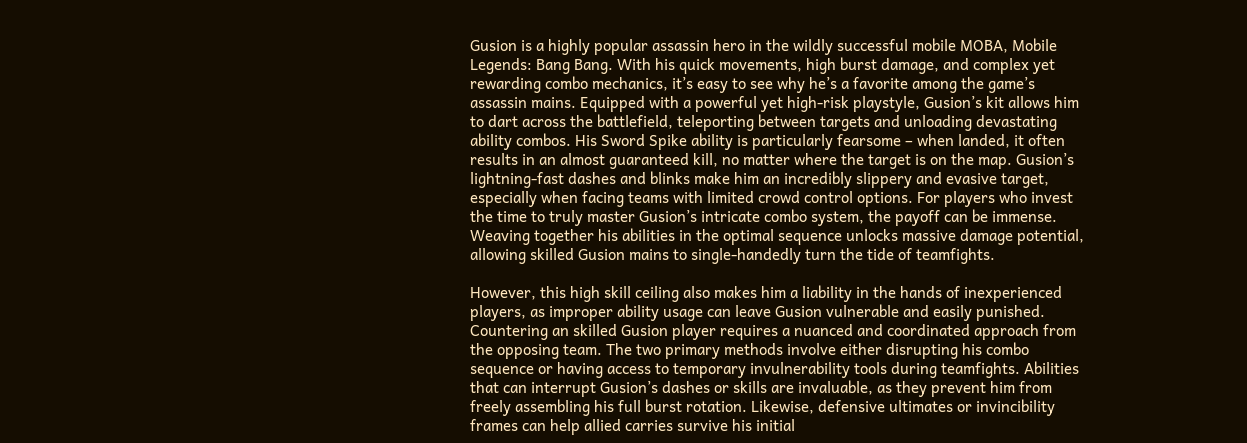Gusion is a highly popular assassin hero in the wildly successful mobile MOBA, Mobile Legends: Bang Bang. With his quick movements, high burst damage, and complex yet rewarding combo mechanics, it’s easy to see why he’s a favorite among the game’s assassin mains. Equipped with a powerful yet high-risk playstyle, Gusion’s kit allows him to dart across the battlefield, teleporting between targets and unloading devastating ability combos. His Sword Spike ability is particularly fearsome – when landed, it often results in an almost guaranteed kill, no matter where the target is on the map. Gusion’s lightning-fast dashes and blinks make him an incredibly slippery and evasive target, especially when facing teams with limited crowd control options. For players who invest the time to truly master Gusion’s intricate combo system, the payoff can be immense. Weaving together his abilities in the optimal sequence unlocks massive damage potential, allowing skilled Gusion mains to single-handedly turn the tide of teamfights.

However, this high skill ceiling also makes him a liability in the hands of inexperienced players, as improper ability usage can leave Gusion vulnerable and easily punished. Countering an skilled Gusion player requires a nuanced and coordinated approach from the opposing team. The two primary methods involve either disrupting his combo sequence or having access to temporary invulnerability tools during teamfights. Abilities that can interrupt Gusion’s dashes or skills are invaluable, as they prevent him from freely assembling his full burst rotation. Likewise, defensive ultimates or invincibility frames can help allied carries survive his initial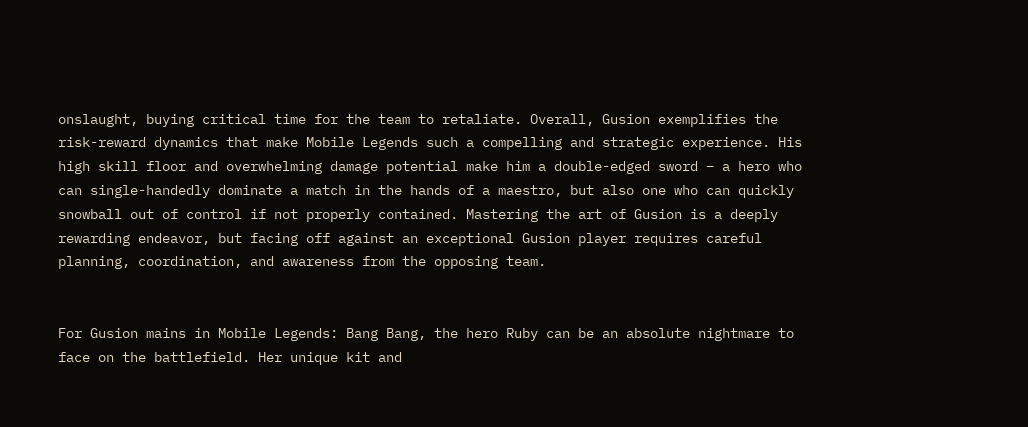onslaught, buying critical time for the team to retaliate. Overall, Gusion exemplifies the risk-reward dynamics that make Mobile Legends such a compelling and strategic experience. His high skill floor and overwhelming damage potential make him a double-edged sword – a hero who can single-handedly dominate a match in the hands of a maestro, but also one who can quickly snowball out of control if not properly contained. Mastering the art of Gusion is a deeply rewarding endeavor, but facing off against an exceptional Gusion player requires careful planning, coordination, and awareness from the opposing team.


For Gusion mains in Mobile Legends: Bang Bang, the hero Ruby can be an absolute nightmare to face on the battlefield. Her unique kit and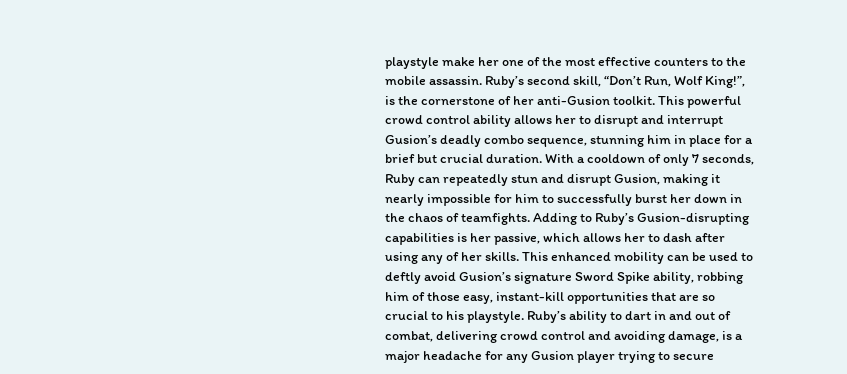playstyle make her one of the most effective counters to the mobile assassin. Ruby’s second skill, “Don’t Run, Wolf King!”, is the cornerstone of her anti-Gusion toolkit. This powerful crowd control ability allows her to disrupt and interrupt Gusion’s deadly combo sequence, stunning him in place for a brief but crucial duration. With a cooldown of only 7 seconds, Ruby can repeatedly stun and disrupt Gusion, making it nearly impossible for him to successfully burst her down in the chaos of teamfights. Adding to Ruby’s Gusion-disrupting capabilities is her passive, which allows her to dash after using any of her skills. This enhanced mobility can be used to deftly avoid Gusion’s signature Sword Spike ability, robbing him of those easy, instant-kill opportunities that are so crucial to his playstyle. Ruby’s ability to dart in and out of combat, delivering crowd control and avoiding damage, is a major headache for any Gusion player trying to secure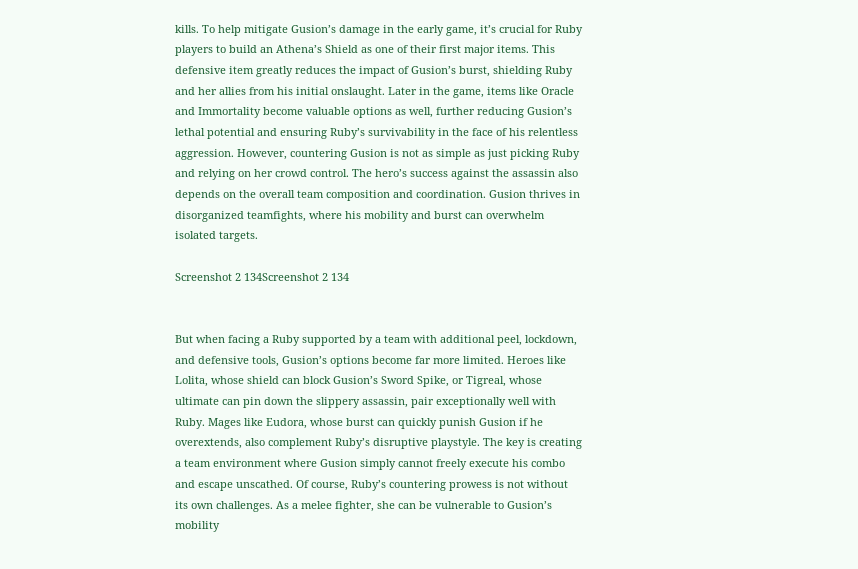kills. To help mitigate Gusion’s damage in the early game, it’s crucial for Ruby players to build an Athena’s Shield as one of their first major items. This defensive item greatly reduces the impact of Gusion’s burst, shielding Ruby and her allies from his initial onslaught. Later in the game, items like Oracle and Immortality become valuable options as well, further reducing Gusion’s lethal potential and ensuring Ruby’s survivability in the face of his relentless aggression. However, countering Gusion is not as simple as just picking Ruby and relying on her crowd control. The hero’s success against the assassin also depends on the overall team composition and coordination. Gusion thrives in disorganized teamfights, where his mobility and burst can overwhelm isolated targets.

Screenshot 2 134Screenshot 2 134


But when facing a Ruby supported by a team with additional peel, lockdown, and defensive tools, Gusion’s options become far more limited. Heroes like Lolita, whose shield can block Gusion’s Sword Spike, or Tigreal, whose ultimate can pin down the slippery assassin, pair exceptionally well with Ruby. Mages like Eudora, whose burst can quickly punish Gusion if he overextends, also complement Ruby’s disruptive playstyle. The key is creating a team environment where Gusion simply cannot freely execute his combo and escape unscathed. Of course, Ruby’s countering prowess is not without its own challenges. As a melee fighter, she can be vulnerable to Gusion’s mobility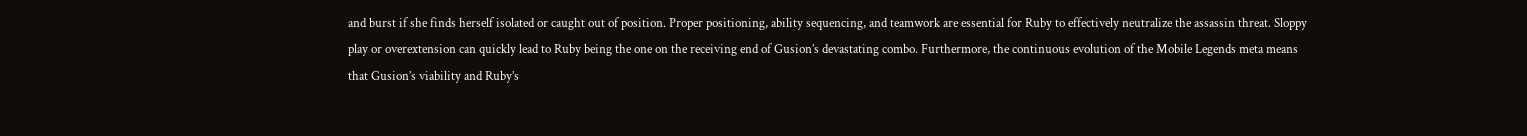and burst if she finds herself isolated or caught out of position. Proper positioning, ability sequencing, and teamwork are essential for Ruby to effectively neutralize the assassin threat. Sloppy play or overextension can quickly lead to Ruby being the one on the receiving end of Gusion’s devastating combo. Furthermore, the continuous evolution of the Mobile Legends meta means that Gusion’s viability and Ruby’s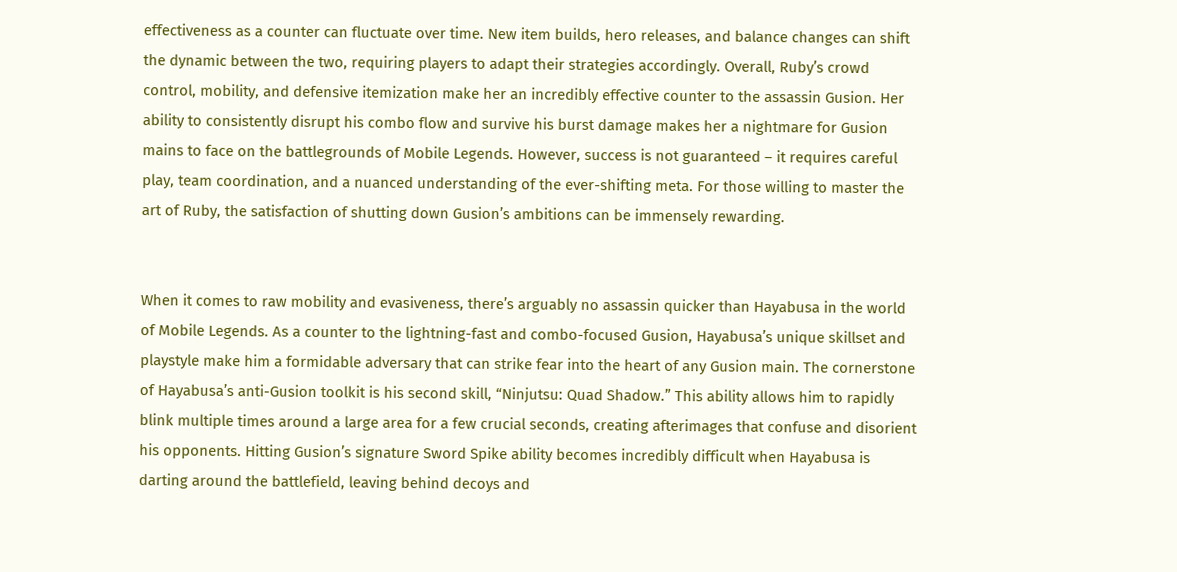effectiveness as a counter can fluctuate over time. New item builds, hero releases, and balance changes can shift the dynamic between the two, requiring players to adapt their strategies accordingly. Overall, Ruby’s crowd control, mobility, and defensive itemization make her an incredibly effective counter to the assassin Gusion. Her ability to consistently disrupt his combo flow and survive his burst damage makes her a nightmare for Gusion mains to face on the battlegrounds of Mobile Legends. However, success is not guaranteed – it requires careful play, team coordination, and a nuanced understanding of the ever-shifting meta. For those willing to master the art of Ruby, the satisfaction of shutting down Gusion’s ambitions can be immensely rewarding.


When it comes to raw mobility and evasiveness, there’s arguably no assassin quicker than Hayabusa in the world of Mobile Legends. As a counter to the lightning-fast and combo-focused Gusion, Hayabusa’s unique skillset and playstyle make him a formidable adversary that can strike fear into the heart of any Gusion main. The cornerstone of Hayabusa’s anti-Gusion toolkit is his second skill, “Ninjutsu: Quad Shadow.” This ability allows him to rapidly blink multiple times around a large area for a few crucial seconds, creating afterimages that confuse and disorient his opponents. Hitting Gusion’s signature Sword Spike ability becomes incredibly difficult when Hayabusa is darting around the battlefield, leaving behind decoys and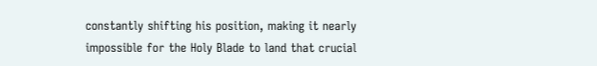constantly shifting his position, making it nearly impossible for the Holy Blade to land that crucial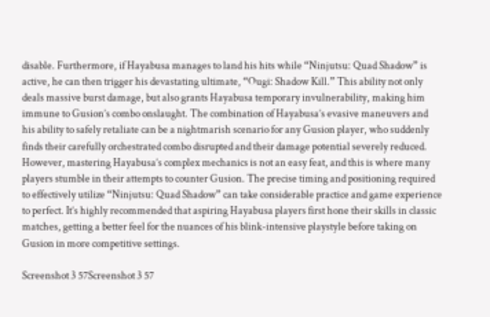disable. Furthermore, if Hayabusa manages to land his hits while “Ninjutsu: Quad Shadow” is active, he can then trigger his devastating ultimate, “Ougi: Shadow Kill.” This ability not only deals massive burst damage, but also grants Hayabusa temporary invulnerability, making him immune to Gusion’s combo onslaught. The combination of Hayabusa’s evasive maneuvers and his ability to safely retaliate can be a nightmarish scenario for any Gusion player, who suddenly finds their carefully orchestrated combo disrupted and their damage potential severely reduced. However, mastering Hayabusa’s complex mechanics is not an easy feat, and this is where many players stumble in their attempts to counter Gusion. The precise timing and positioning required to effectively utilize “Ninjutsu: Quad Shadow” can take considerable practice and game experience to perfect. It’s highly recommended that aspiring Hayabusa players first hone their skills in classic matches, getting a better feel for the nuances of his blink-intensive playstyle before taking on Gusion in more competitive settings.

Screenshot 3 57Screenshot 3 57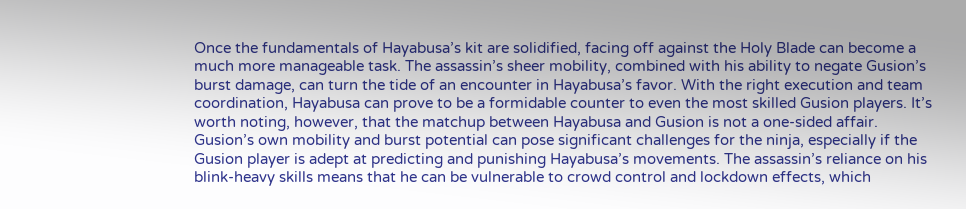Once the fundamentals of Hayabusa’s kit are solidified, facing off against the Holy Blade can become a much more manageable task. The assassin’s sheer mobility, combined with his ability to negate Gusion’s burst damage, can turn the tide of an encounter in Hayabusa’s favor. With the right execution and team coordination, Hayabusa can prove to be a formidable counter to even the most skilled Gusion players. It’s worth noting, however, that the matchup between Hayabusa and Gusion is not a one-sided affair. Gusion’s own mobility and burst potential can pose significant challenges for the ninja, especially if the Gusion player is adept at predicting and punishing Hayabusa’s movements. The assassin’s reliance on his blink-heavy skills means that he can be vulnerable to crowd control and lockdown effects, which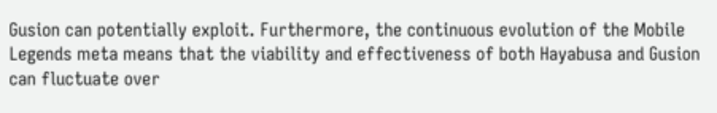Gusion can potentially exploit. Furthermore, the continuous evolution of the Mobile Legends meta means that the viability and effectiveness of both Hayabusa and Gusion can fluctuate over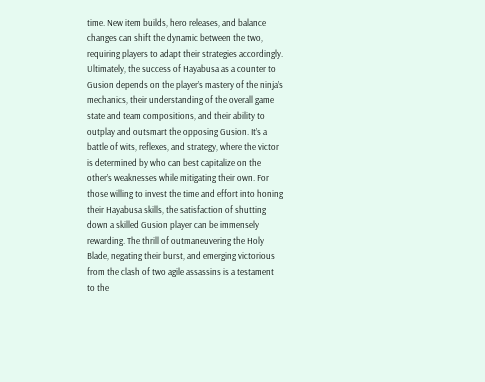time. New item builds, hero releases, and balance changes can shift the dynamic between the two, requiring players to adapt their strategies accordingly. Ultimately, the success of Hayabusa as a counter to Gusion depends on the player’s mastery of the ninja’s mechanics, their understanding of the overall game state and team compositions, and their ability to outplay and outsmart the opposing Gusion. It’s a battle of wits, reflexes, and strategy, where the victor is determined by who can best capitalize on the other’s weaknesses while mitigating their own. For those willing to invest the time and effort into honing their Hayabusa skills, the satisfaction of shutting down a skilled Gusion player can be immensely rewarding. The thrill of outmaneuvering the Holy Blade, negating their burst, and emerging victorious from the clash of two agile assassins is a testament to the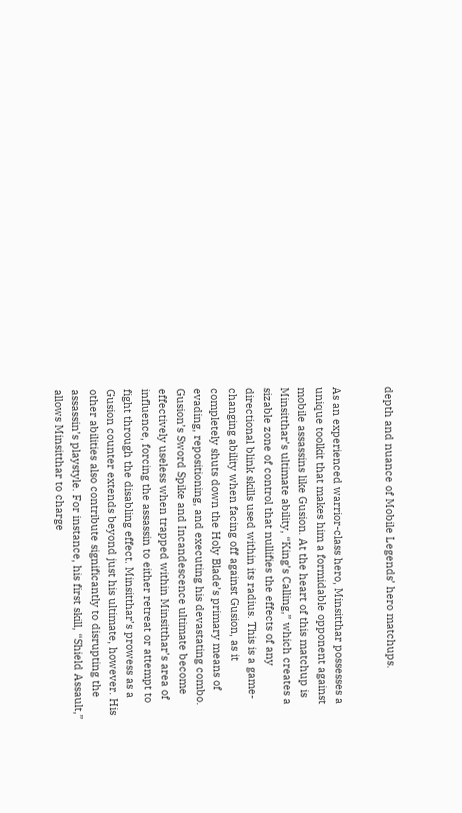depth and nuance of Mobile Legends’ hero matchups.


As an experienced warrior-class hero, Minsitthar possesses a unique toolkit that makes him a formidable opponent against mobile assassins like Gusion. At the heart of this matchup is Minsitthar’s ultimate ability, “King’s Calling,” which creates a sizable zone of control that nullifies the effects of any directional blink skills used within its radius. This is a game-changing ability when facing off against Gusion, as it completely shuts down the Holy Blade’s primary means of evading, repositioning, and executing his devastating combo. Gusion’s Sword Spike and Incandescence ultimate become effectively useless when trapped within Minsitthar’s area of influence, forcing the assassin to either retreat or attempt to fight through the disabling effect. Minsitthar’s prowess as a Gusion counter extends beyond just his ultimate, however. His other abilities also contribute significantly to disrupting the assassin’s playstyle. For instance, his first skill, “Shield Assault,” allows Minsitthar to charge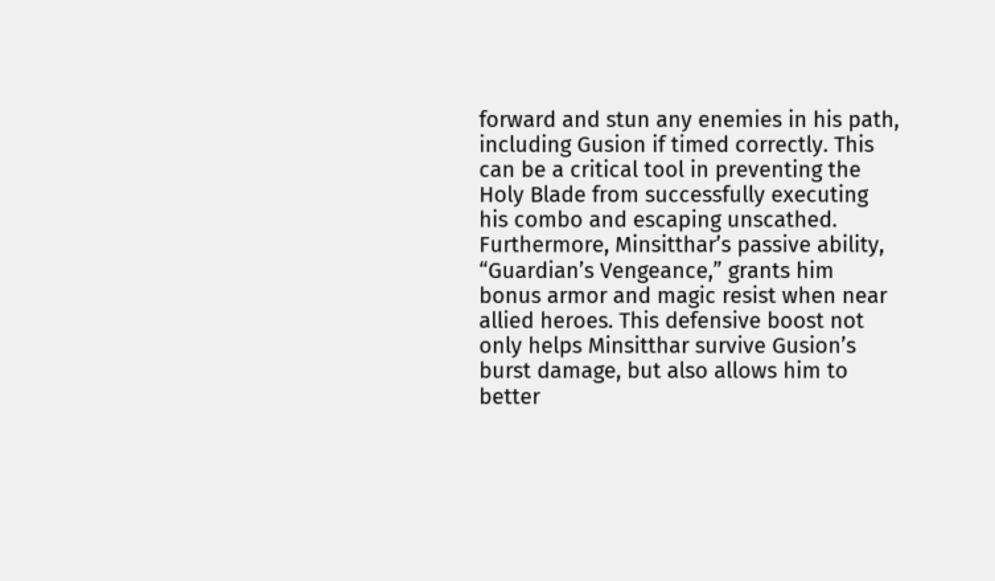forward and stun any enemies in his path, including Gusion if timed correctly. This can be a critical tool in preventing the Holy Blade from successfully executing his combo and escaping unscathed. Furthermore, Minsitthar’s passive ability, “Guardian’s Vengeance,” grants him bonus armor and magic resist when near allied heroes. This defensive boost not only helps Minsitthar survive Gusion’s burst damage, but also allows him to better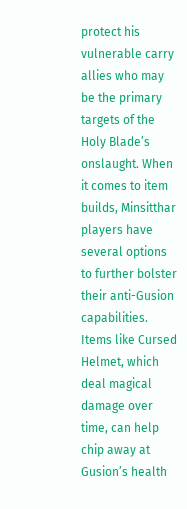protect his vulnerable carry allies who may be the primary targets of the Holy Blade’s onslaught. When it comes to item builds, Minsitthar players have several options to further bolster their anti-Gusion capabilities. Items like Cursed Helmet, which deal magical damage over time, can help chip away at Gusion’s health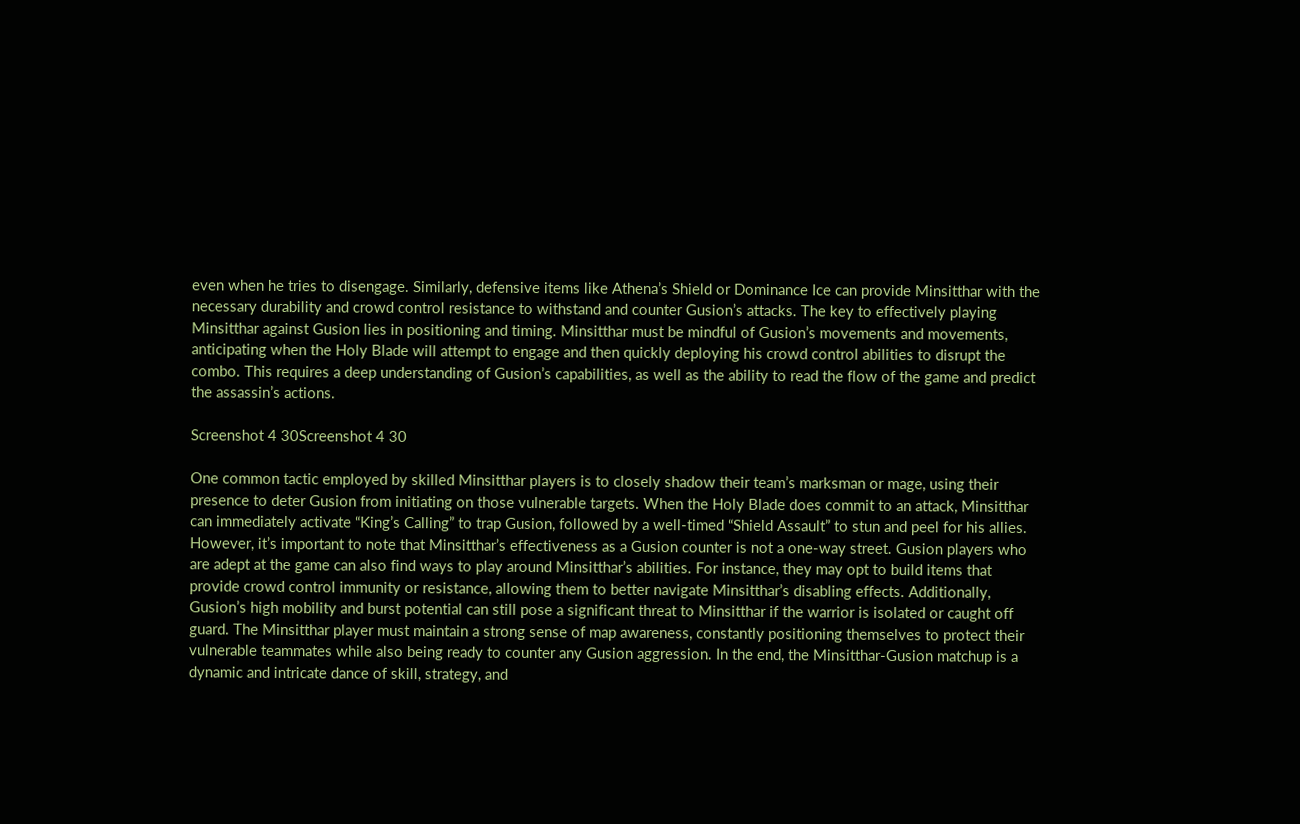even when he tries to disengage. Similarly, defensive items like Athena’s Shield or Dominance Ice can provide Minsitthar with the necessary durability and crowd control resistance to withstand and counter Gusion’s attacks. The key to effectively playing Minsitthar against Gusion lies in positioning and timing. Minsitthar must be mindful of Gusion’s movements and movements, anticipating when the Holy Blade will attempt to engage and then quickly deploying his crowd control abilities to disrupt the combo. This requires a deep understanding of Gusion’s capabilities, as well as the ability to read the flow of the game and predict the assassin’s actions.

Screenshot 4 30Screenshot 4 30

One common tactic employed by skilled Minsitthar players is to closely shadow their team’s marksman or mage, using their presence to deter Gusion from initiating on those vulnerable targets. When the Holy Blade does commit to an attack, Minsitthar can immediately activate “King’s Calling” to trap Gusion, followed by a well-timed “Shield Assault” to stun and peel for his allies. However, it’s important to note that Minsitthar’s effectiveness as a Gusion counter is not a one-way street. Gusion players who are adept at the game can also find ways to play around Minsitthar’s abilities. For instance, they may opt to build items that provide crowd control immunity or resistance, allowing them to better navigate Minsitthar’s disabling effects. Additionally, Gusion’s high mobility and burst potential can still pose a significant threat to Minsitthar if the warrior is isolated or caught off guard. The Minsitthar player must maintain a strong sense of map awareness, constantly positioning themselves to protect their vulnerable teammates while also being ready to counter any Gusion aggression. In the end, the Minsitthar-Gusion matchup is a dynamic and intricate dance of skill, strategy, and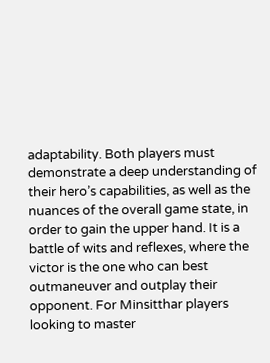adaptability. Both players must demonstrate a deep understanding of their hero’s capabilities, as well as the nuances of the overall game state, in order to gain the upper hand. It is a battle of wits and reflexes, where the victor is the one who can best outmaneuver and outplay their opponent. For Minsitthar players looking to master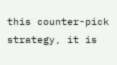this counter-pick strategy, it is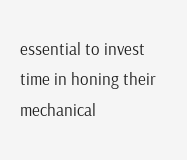essential to invest time in honing their mechanical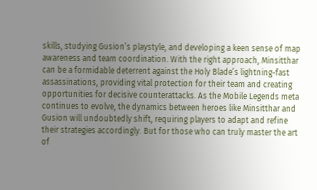skills, studying Gusion’s playstyle, and developing a keen sense of map awareness and team coordination. With the right approach, Minsitthar can be a formidable deterrent against the Holy Blade’s lightning-fast assassinations, providing vital protection for their team and creating opportunities for decisive counterattacks. As the Mobile Legends meta continues to evolve, the dynamics between heroes like Minsitthar and Gusion will undoubtedly shift, requiring players to adapt and refine their strategies accordingly. But for those who can truly master the art of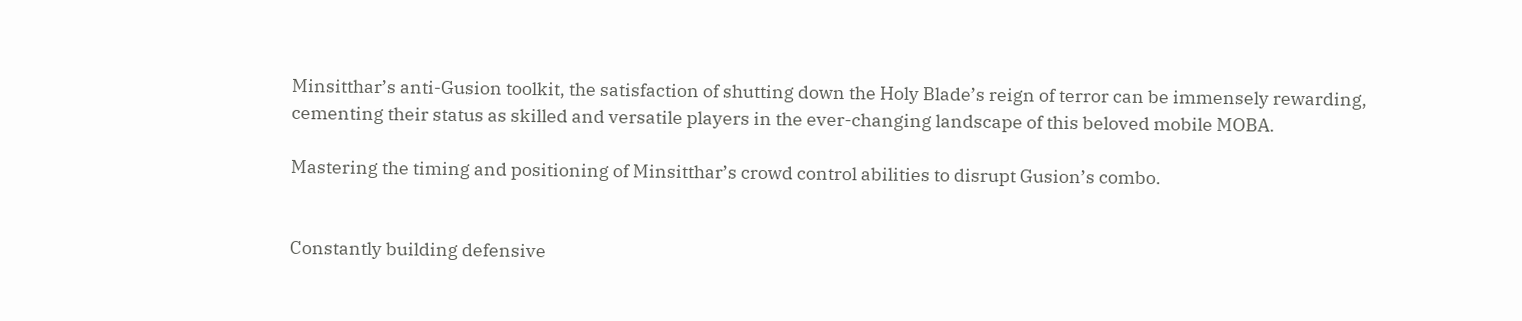Minsitthar’s anti-Gusion toolkit, the satisfaction of shutting down the Holy Blade’s reign of terror can be immensely rewarding, cementing their status as skilled and versatile players in the ever-changing landscape of this beloved mobile MOBA.

Mastering the timing and positioning of Minsitthar’s crowd control abilities to disrupt Gusion’s combo.


Constantly building defensive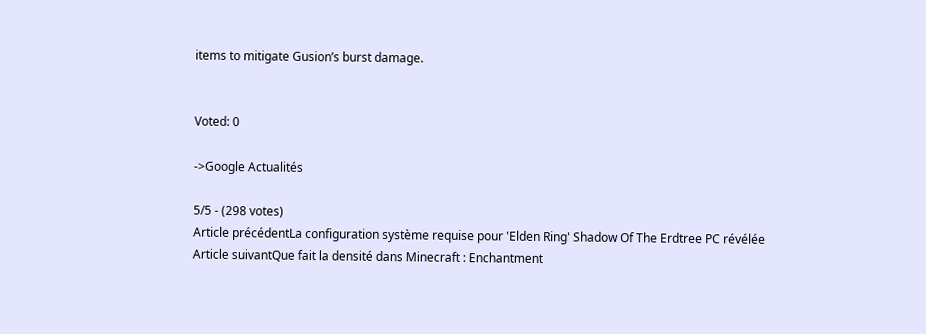items to mitigate Gusion’s burst damage.


Voted: 0

->Google Actualités

5/5 - (298 votes)
Article précédentLa configuration système requise pour 'Elden Ring' Shadow Of The Erdtree PC révélée
Article suivantQue fait la densité dans Minecraft : Enchantment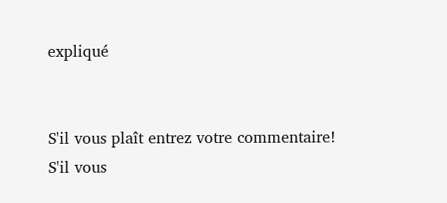expliqué


S'il vous plaît entrez votre commentaire!
S'il vous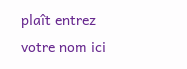plaît entrez votre nom ici